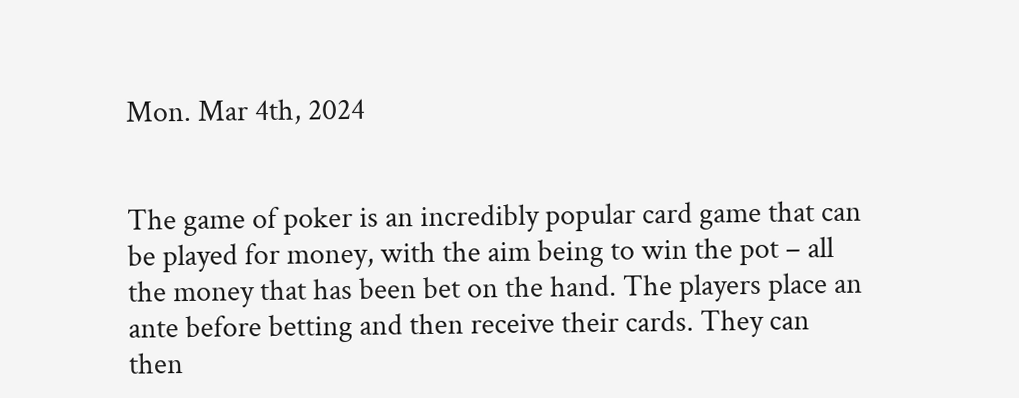Mon. Mar 4th, 2024


The game of poker is an incredibly popular card game that can be played for money, with the aim being to win the pot – all the money that has been bet on the hand. The players place an ante before betting and then receive their cards. They can then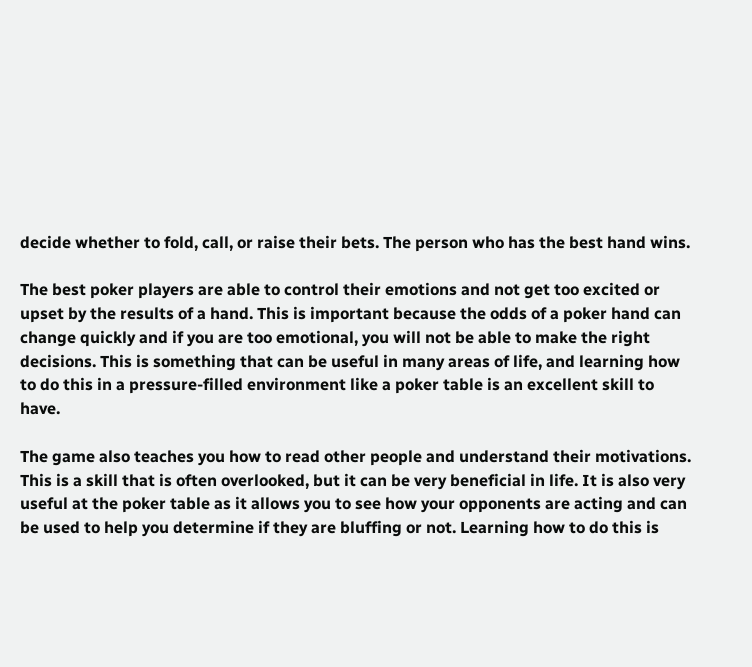decide whether to fold, call, or raise their bets. The person who has the best hand wins.

The best poker players are able to control their emotions and not get too excited or upset by the results of a hand. This is important because the odds of a poker hand can change quickly and if you are too emotional, you will not be able to make the right decisions. This is something that can be useful in many areas of life, and learning how to do this in a pressure-filled environment like a poker table is an excellent skill to have.

The game also teaches you how to read other people and understand their motivations. This is a skill that is often overlooked, but it can be very beneficial in life. It is also very useful at the poker table as it allows you to see how your opponents are acting and can be used to help you determine if they are bluffing or not. Learning how to do this is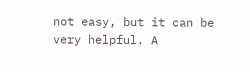not easy, but it can be very helpful. A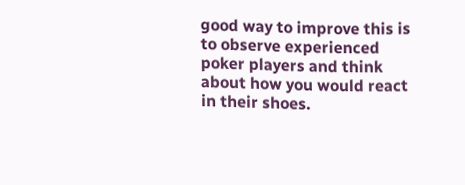good way to improve this is to observe experienced poker players and think about how you would react in their shoes.